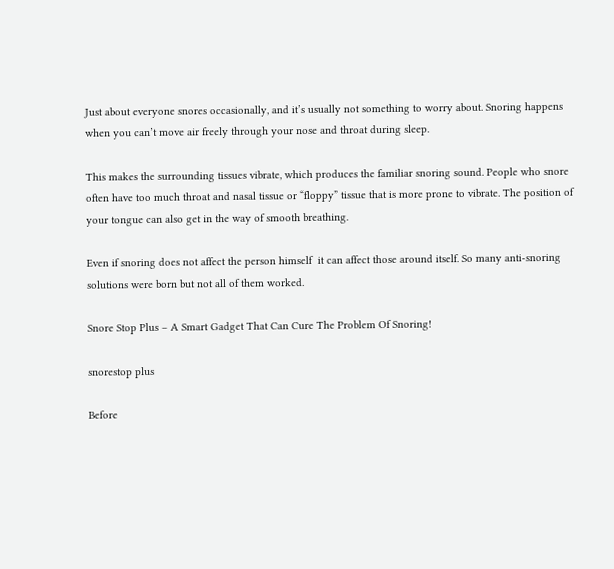Just about everyone snores occasionally, and it’s usually not something to worry about. Snoring happens when you can’t move air freely through your nose and throat during sleep.

This makes the surrounding tissues vibrate, which produces the familiar snoring sound. People who snore often have too much throat and nasal tissue or “floppy” tissue that is more prone to vibrate. The position of your tongue can also get in the way of smooth breathing.

Even if snoring does not affect the person himself  it can affect those around itself. So many anti-snoring solutions were born but not all of them worked.

Snore Stop Plus – A Smart Gadget That Can Cure The Problem Of Snoring!

snorestop plus

Before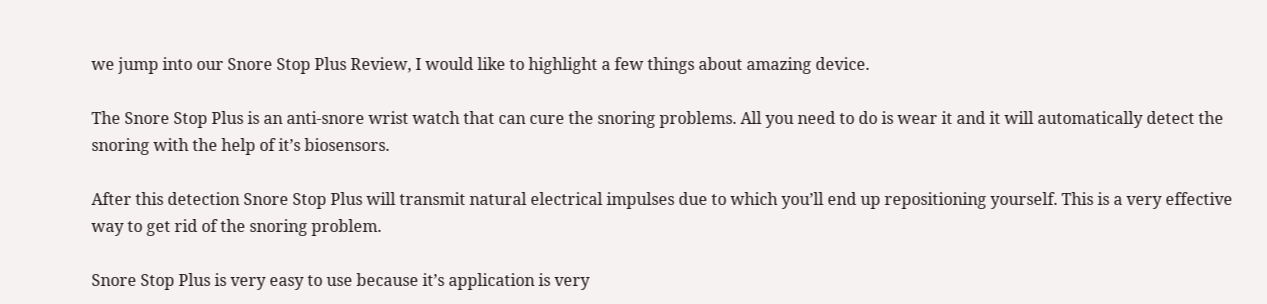we jump into our Snore Stop Plus Review, I would like to highlight a few things about amazing device.

The Snore Stop Plus is an anti-snore wrist watch that can cure the snoring problems. All you need to do is wear it and it will automatically detect the snoring with the help of it’s biosensors.

After this detection Snore Stop Plus will transmit natural electrical impulses due to which you’ll end up repositioning yourself. This is a very effective way to get rid of the snoring problem.

Snore Stop Plus is very easy to use because it’s application is very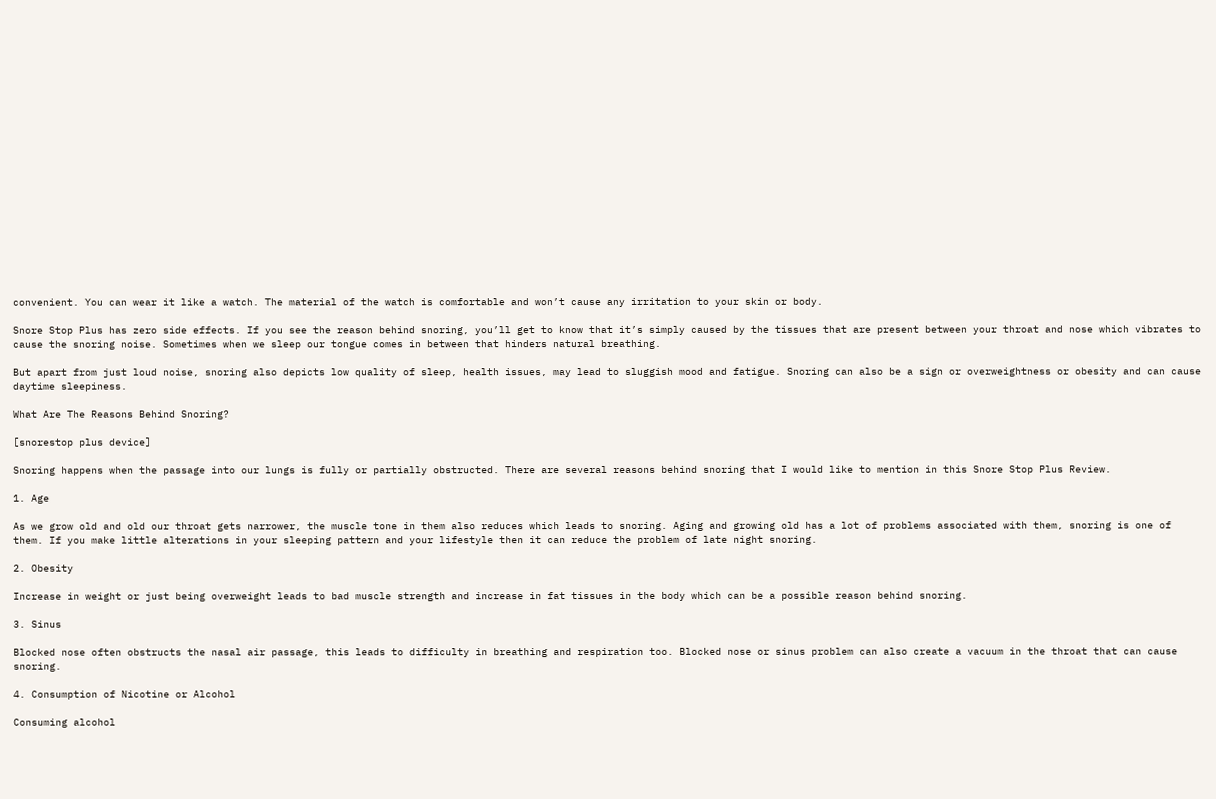convenient. You can wear it like a watch. The material of the watch is comfortable and won’t cause any irritation to your skin or body.

Snore Stop Plus has zero side effects. If you see the reason behind snoring, you’ll get to know that it’s simply caused by the tissues that are present between your throat and nose which vibrates to cause the snoring noise. Sometimes when we sleep our tongue comes in between that hinders natural breathing.

But apart from just loud noise, snoring also depicts low quality of sleep, health issues, may lead to sluggish mood and fatigue. Snoring can also be a sign or overweightness or obesity and can cause daytime sleepiness.

What Are The Reasons Behind Snoring?

[snorestop plus device]

Snoring happens when the passage into our lungs is fully or partially obstructed. There are several reasons behind snoring that I would like to mention in this Snore Stop Plus Review.

1. Age

As we grow old and old our throat gets narrower, the muscle tone in them also reduces which leads to snoring. Aging and growing old has a lot of problems associated with them, snoring is one of them. If you make little alterations in your sleeping pattern and your lifestyle then it can reduce the problem of late night snoring.

2. Obesity

Increase in weight or just being overweight leads to bad muscle strength and increase in fat tissues in the body which can be a possible reason behind snoring.

3. Sinus

Blocked nose often obstructs the nasal air passage, this leads to difficulty in breathing and respiration too. Blocked nose or sinus problem can also create a vacuum in the throat that can cause snoring.

4. Consumption of Nicotine or Alcohol

Consuming alcohol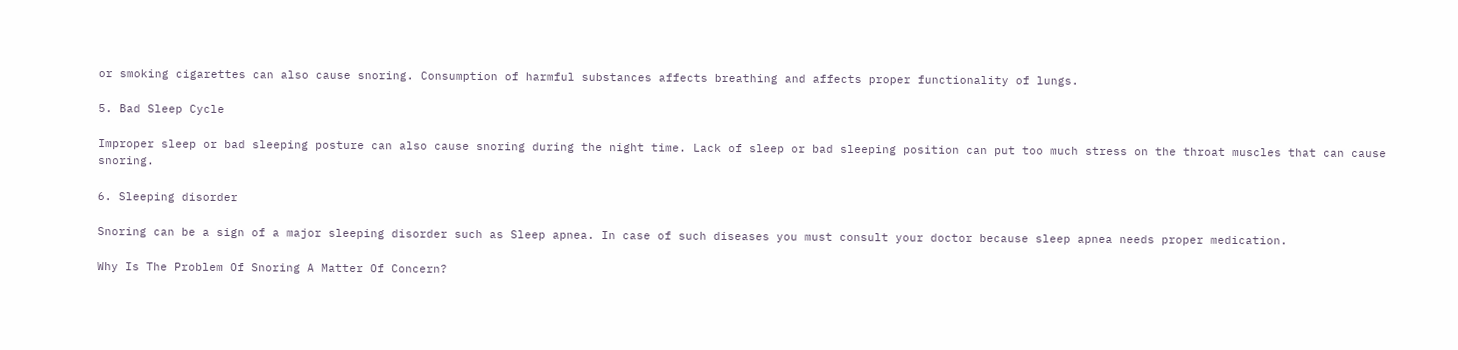or smoking cigarettes can also cause snoring. Consumption of harmful substances affects breathing and affects proper functionality of lungs.

5. Bad Sleep Cycle

Improper sleep or bad sleeping posture can also cause snoring during the night time. Lack of sleep or bad sleeping position can put too much stress on the throat muscles that can cause snoring.

6. Sleeping disorder

Snoring can be a sign of a major sleeping disorder such as Sleep apnea. In case of such diseases you must consult your doctor because sleep apnea needs proper medication.

Why Is The Problem Of Snoring A Matter Of Concern?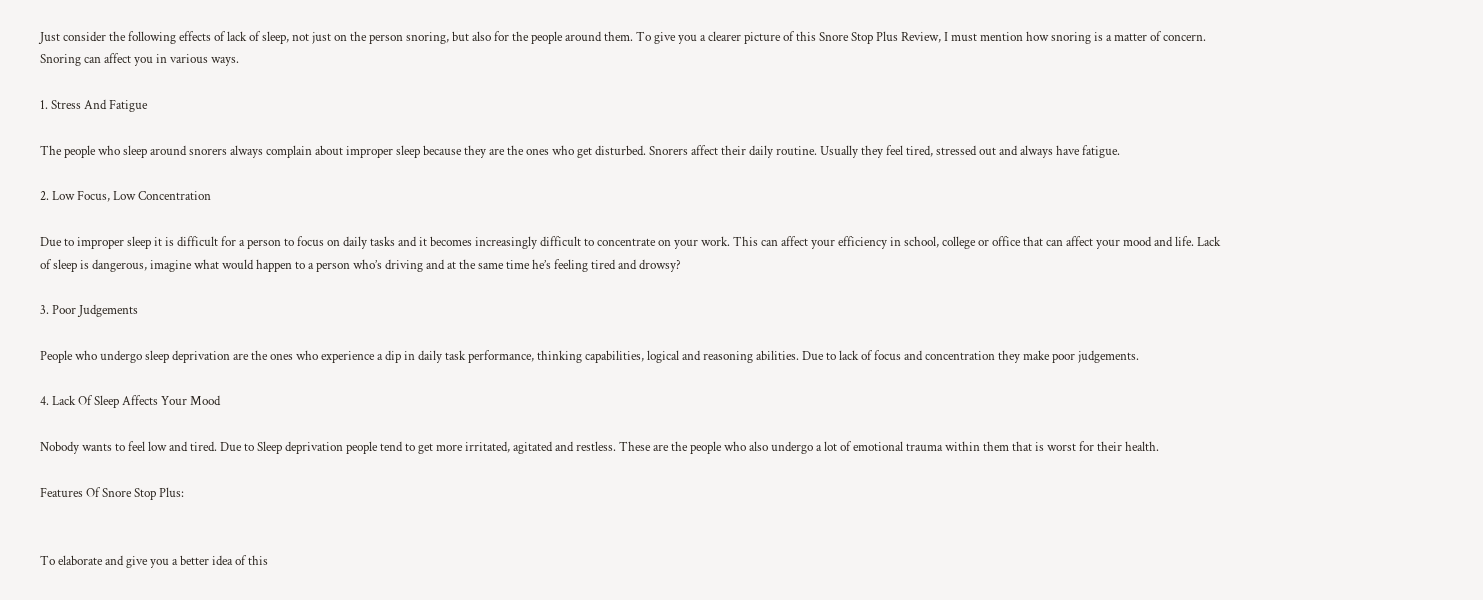Just consider the following effects of lack of sleep, not just on the person snoring, but also for the people around them. To give you a clearer picture of this Snore Stop Plus Review, I must mention how snoring is a matter of concern. Snoring can affect you in various ways.

1. Stress And Fatigue

The people who sleep around snorers always complain about improper sleep because they are the ones who get disturbed. Snorers affect their daily routine. Usually they feel tired, stressed out and always have fatigue.

2. Low Focus, Low Concentration

Due to improper sleep it is difficult for a person to focus on daily tasks and it becomes increasingly difficult to concentrate on your work. This can affect your efficiency in school, college or office that can affect your mood and life. Lack of sleep is dangerous, imagine what would happen to a person who’s driving and at the same time he’s feeling tired and drowsy?

3. Poor Judgements

People who undergo sleep deprivation are the ones who experience a dip in daily task performance, thinking capabilities, logical and reasoning abilities. Due to lack of focus and concentration they make poor judgements.

4. Lack Of Sleep Affects Your Mood

Nobody wants to feel low and tired. Due to Sleep deprivation people tend to get more irritated, agitated and restless. These are the people who also undergo a lot of emotional trauma within them that is worst for their health.

Features Of Snore Stop Plus:


To elaborate and give you a better idea of this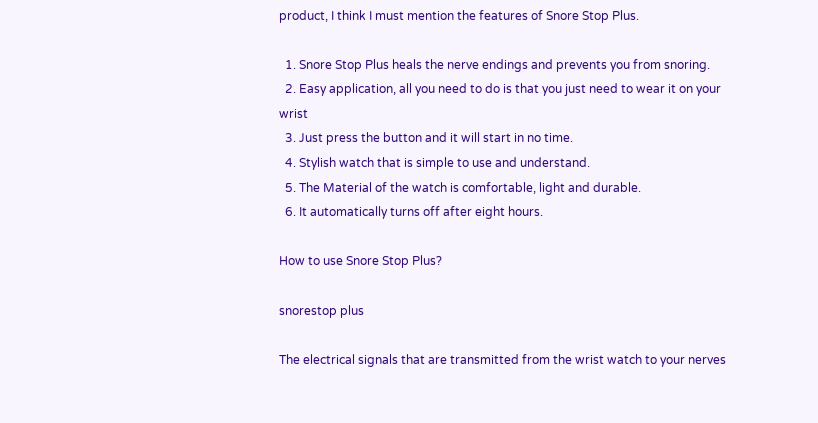product, I think I must mention the features of Snore Stop Plus.

  1. Snore Stop Plus heals the nerve endings and prevents you from snoring.
  2. Easy application, all you need to do is that you just need to wear it on your wrist
  3. Just press the button and it will start in no time.
  4. Stylish watch that is simple to use and understand.
  5. The Material of the watch is comfortable, light and durable.
  6. It automatically turns off after eight hours.

How to use Snore Stop Plus?

snorestop plus

The electrical signals that are transmitted from the wrist watch to your nerves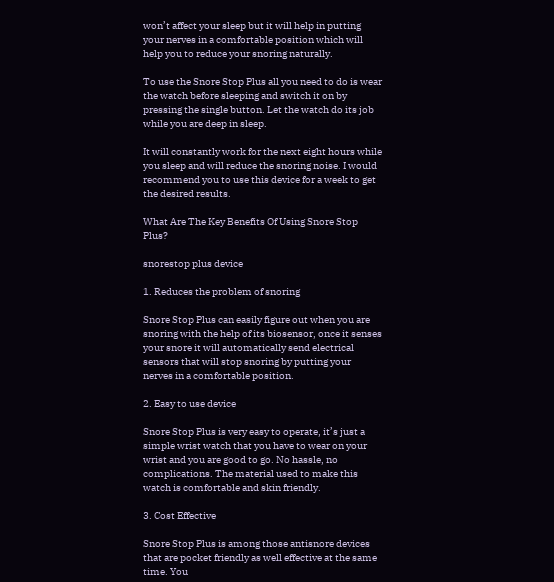won’t affect your sleep but it will help in putting your nerves in a comfortable position which will help you to reduce your snoring naturally.

To use the Snore Stop Plus all you need to do is wear the watch before sleeping and switch it on by pressing the single button. Let the watch do its job while you are deep in sleep.

It will constantly work for the next eight hours while you sleep and will reduce the snoring noise. I would recommend you to use this device for a week to get the desired results.

What Are The Key Benefits Of Using Snore Stop Plus?

snorestop plus device

1. Reduces the problem of snoring

Snore Stop Plus can easily figure out when you are snoring with the help of its biosensor, once it senses your snore it will automatically send electrical sensors that will stop snoring by putting your nerves in a comfortable position.

2. Easy to use device

Snore Stop Plus is very easy to operate, it’s just a simple wrist watch that you have to wear on your wrist and you are good to go. No hassle, no complications. The material used to make this watch is comfortable and skin friendly.

3. Cost Effective

Snore Stop Plus is among those antisnore devices that are pocket friendly as well effective at the same time. You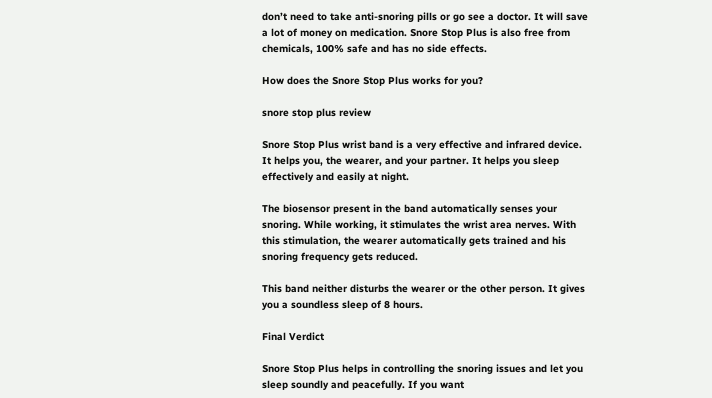don’t need to take anti-snoring pills or go see a doctor. It will save a lot of money on medication. Snore Stop Plus is also free from chemicals, 100% safe and has no side effects.

How does the Snore Stop Plus works for you?

snore stop plus review

Snore Stop Plus wrist band is a very effective and infrared device. It helps you, the wearer, and your partner. It helps you sleep effectively and easily at night.

The biosensor present in the band automatically senses your snoring. While working, it stimulates the wrist area nerves. With this stimulation, the wearer automatically gets trained and his snoring frequency gets reduced.

This band neither disturbs the wearer or the other person. It gives you a soundless sleep of 8 hours.

Final Verdict

Snore Stop Plus helps in controlling the snoring issues and let you sleep soundly and peacefully. If you want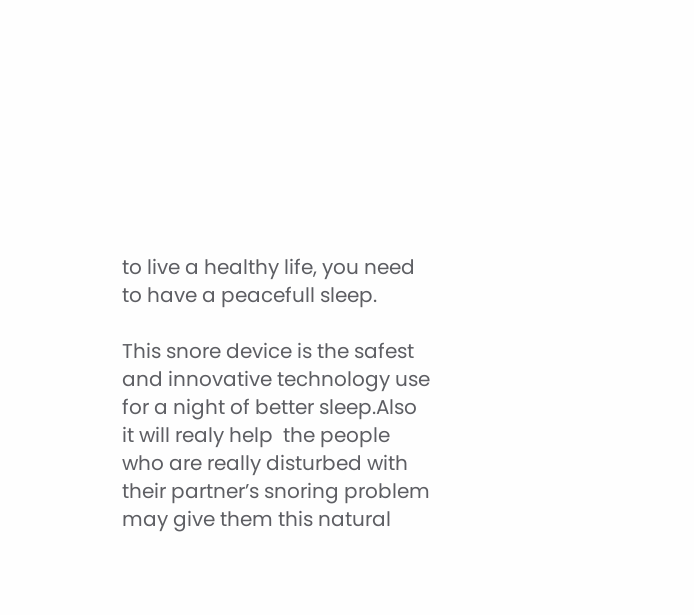to live a healthy life, you need to have a peacefull sleep.

This snore device is the safest and innovative technology use for a night of better sleep.Also it will realy help  the people who are really disturbed with their partner’s snoring problem may give them this natural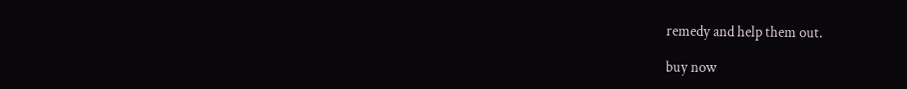remedy and help them out.

buy now